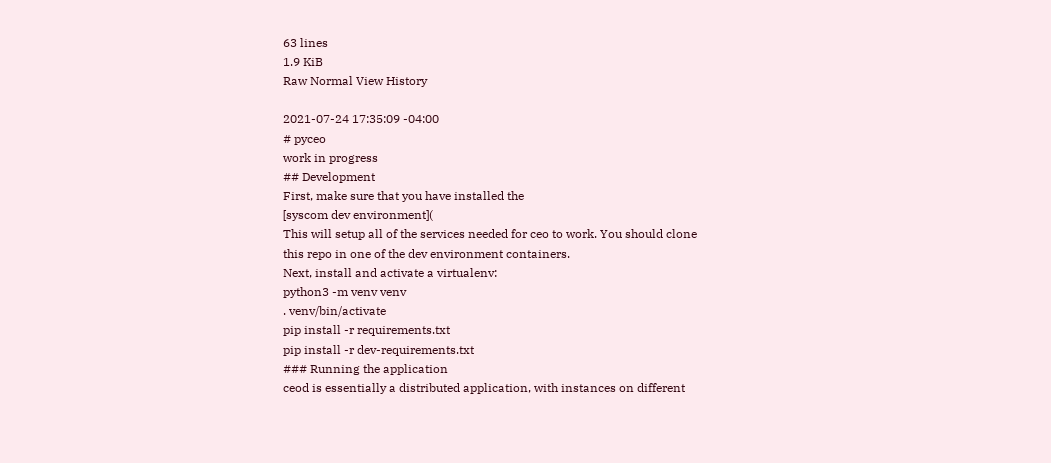63 lines
1.9 KiB
Raw Normal View History

2021-07-24 17:35:09 -04:00
# pyceo
work in progress
## Development
First, make sure that you have installed the
[syscom dev environment](
This will setup all of the services needed for ceo to work. You should clone
this repo in one of the dev environment containers.
Next, install and activate a virtualenv:
python3 -m venv venv
. venv/bin/activate
pip install -r requirements.txt
pip install -r dev-requirements.txt
### Running the application
ceod is essentially a distributed application, with instances on different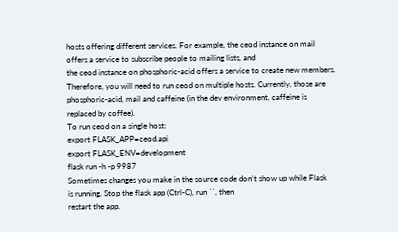hosts offering different services. For example, the ceod instance on mail
offers a service to subscribe people to mailing lists, and
the ceod instance on phosphoric-acid offers a service to create new members.
Therefore, you will need to run ceod on multiple hosts. Currently, those are
phosphoric-acid, mail and caffeine (in the dev environment, caffeine is
replaced by coffee).
To run ceod on a single host:
export FLASK_APP=ceod.api
export FLASK_ENV=development
flask run -h -p 9987
Sometimes changes you make in the source code don't show up while Flask
is running. Stop the flask app (Ctrl-C), run ``, then
restart the app.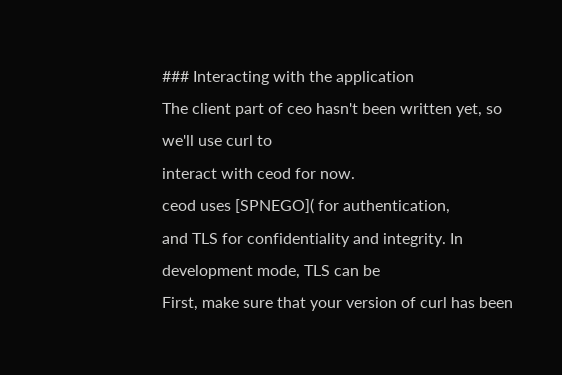### Interacting with the application
The client part of ceo hasn't been written yet, so we'll use curl to
interact with ceod for now.
ceod uses [SPNEGO]( for authentication,
and TLS for confidentiality and integrity. In development mode, TLS can be
First, make sure that your version of curl has been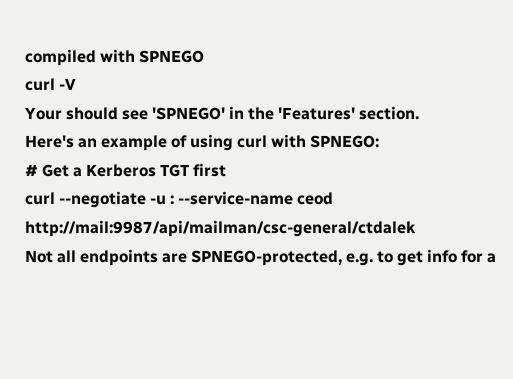compiled with SPNEGO
curl -V
Your should see 'SPNEGO' in the 'Features' section.
Here's an example of using curl with SPNEGO:
# Get a Kerberos TGT first
curl --negotiate -u : --service-name ceod http://mail:9987/api/mailman/csc-general/ctdalek
Not all endpoints are SPNEGO-protected, e.g. to get info for a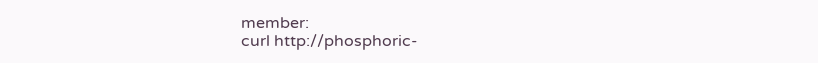member:
curl http://phosphoric-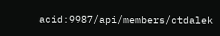acid:9987/api/members/ctdalek